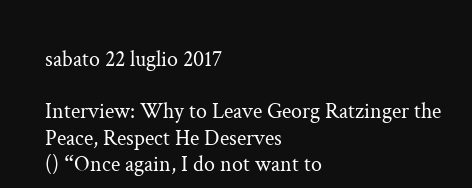sabato 22 luglio 2017

Interview: Why to Leave Georg Ratzinger the Peace, Respect He Deserves
() “Once again, I do not want to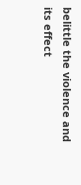belittle the violence and its effect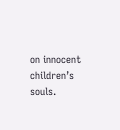on innocent children’s souls.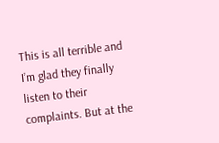This is all terrible and I’m glad they finally listen to their complaints. But at the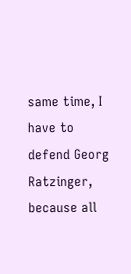same time, I have to defend Georg Ratzinger, because all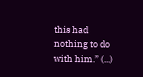this had nothing to do with him.” (...)